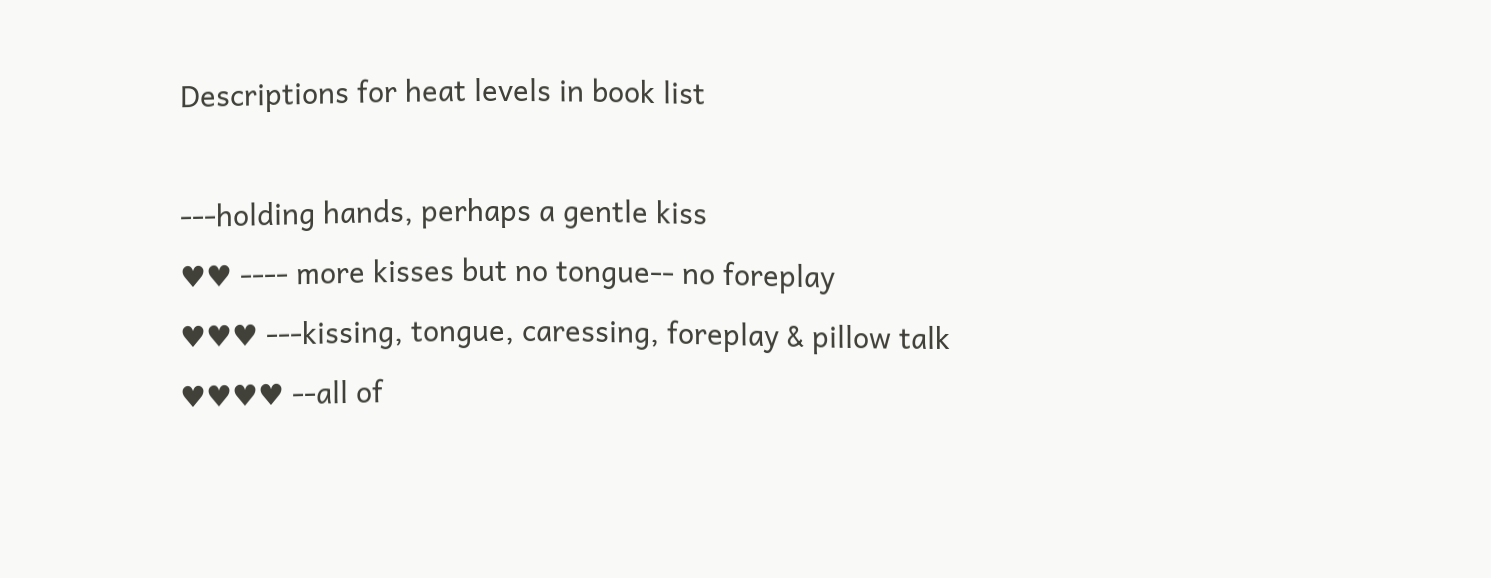Descriptions for heat levels in book list

---holding hands, perhaps a gentle kiss
♥♥ ---- more kisses but no tongue-- no foreplay
♥♥♥ ---kissing, tongue, caressing, foreplay & pillow talk
♥♥♥♥ --all of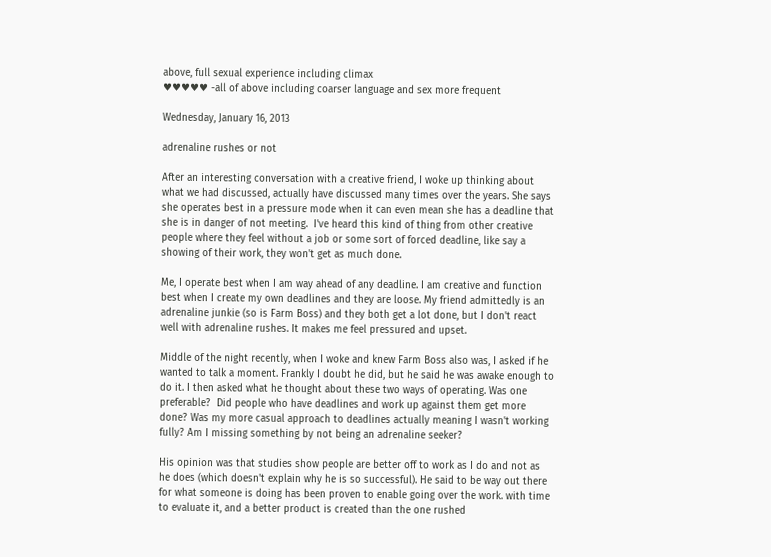above, full sexual experience including climax
♥♥♥♥♥ -all of above including coarser language and sex more frequent

Wednesday, January 16, 2013

adrenaline rushes or not

After an interesting conversation with a creative friend, I woke up thinking about what we had discussed, actually have discussed many times over the years. She says she operates best in a pressure mode when it can even mean she has a deadline that she is in danger of not meeting.  I've heard this kind of thing from other creative people where they feel without a job or some sort of forced deadline, like say a showing of their work, they won't get as much done.

Me, I operate best when I am way ahead of any deadline. I am creative and function best when I create my own deadlines and they are loose. My friend admittedly is an adrenaline junkie (so is Farm Boss) and they both get a lot done, but I don't react well with adrenaline rushes. It makes me feel pressured and upset.

Middle of the night recently, when I woke and knew Farm Boss also was, I asked if he wanted to talk a moment. Frankly I doubt he did, but he said he was awake enough to do it. I then asked what he thought about these two ways of operating. Was one preferable?  Did people who have deadlines and work up against them get more done? Was my more casual approach to deadlines actually meaning I wasn't working fully? Am I missing something by not being an adrenaline seeker?

His opinion was that studies show people are better off to work as I do and not as he does (which doesn't explain why he is so successful). He said to be way out there for what someone is doing has been proven to enable going over the work. with time to evaluate it, and a better product is created than the one rushed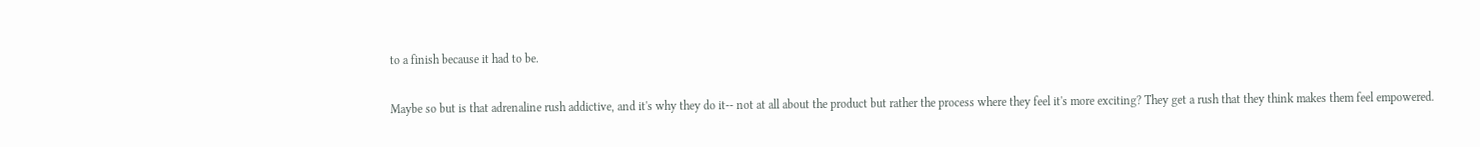to a finish because it had to be.

Maybe so but is that adrenaline rush addictive, and it's why they do it-- not at all about the product but rather the process where they feel it's more exciting? They get a rush that they think makes them feel empowered.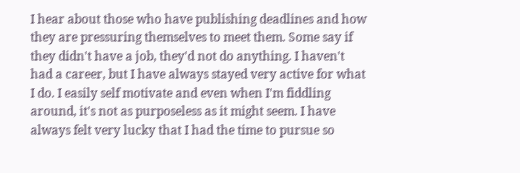I hear about those who have publishing deadlines and how they are pressuring themselves to meet them. Some say if they didn't have a job, they'd not do anything. I haven't had a career, but I have always stayed very active for what I do. I easily self motivate and even when I'm fiddling around, it's not as purposeless as it might seem. I have always felt very lucky that I had the time to pursue so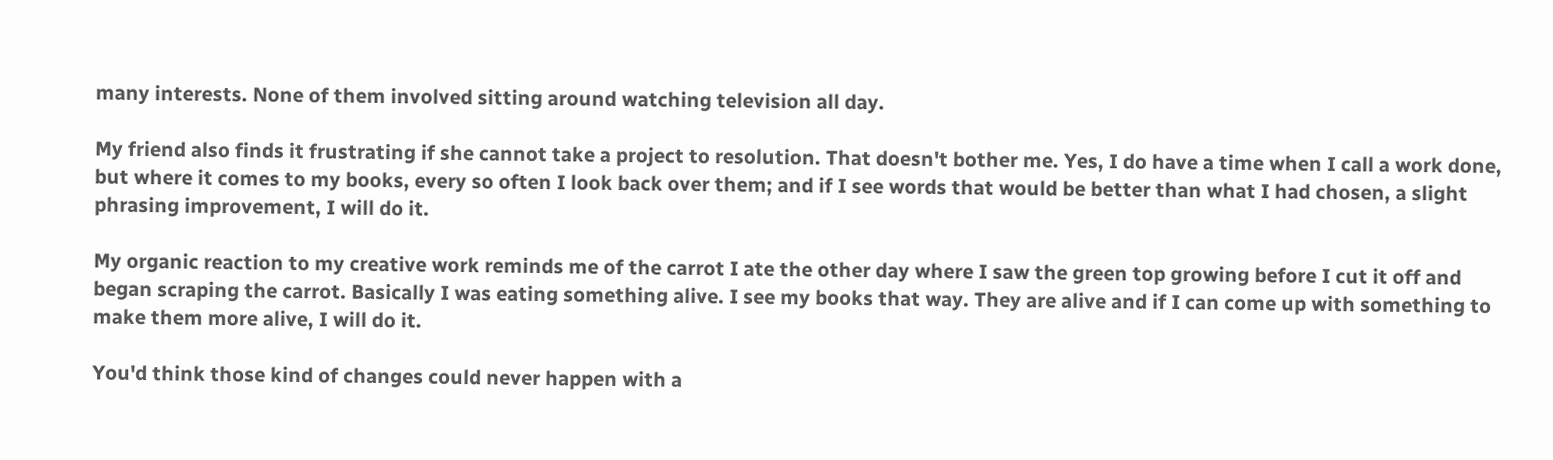many interests. None of them involved sitting around watching television all day.

My friend also finds it frustrating if she cannot take a project to resolution. That doesn't bother me. Yes, I do have a time when I call a work done, but where it comes to my books, every so often I look back over them; and if I see words that would be better than what I had chosen, a slight phrasing improvement, I will do it.

My organic reaction to my creative work reminds me of the carrot I ate the other day where I saw the green top growing before I cut it off and began scraping the carrot. Basically I was eating something alive. I see my books that way. They are alive and if I can come up with something to make them more alive, I will do it.

You'd think those kind of changes could never happen with a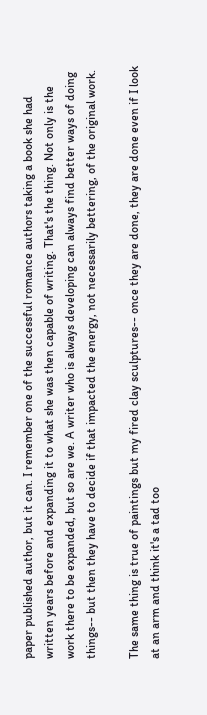paper published author, but it can. I remember one of the successful romance authors taking a book she had written years before and expanding it to what she was then capable of writing. That's the thing. Not only is the work there to be expanded, but so are we. A writer who is always developing can always find better ways of doing things-- but then they have to decide if that impacted the energy, not necessarily bettering, of the original work.

The same thing is true of paintings but my fired clay sculptures-- once they are done, they are done even if I look at an arm and think it's a tad too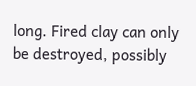long. Fired clay can only be destroyed, possibly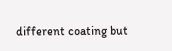different coating but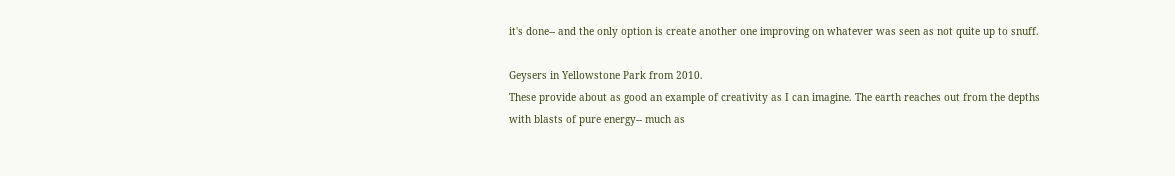it's done-- and the only option is create another one improving on whatever was seen as not quite up to snuff.

Geysers in Yellowstone Park from 2010.
These provide about as good an example of creativity as I can imagine. The earth reaches out from the depths with blasts of pure energy-- much as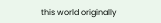this world originally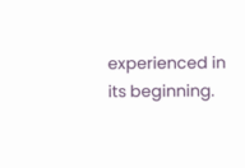experienced in its beginning.